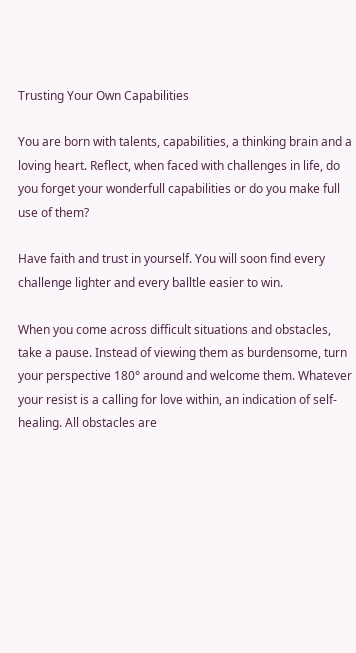Trusting Your Own Capabilities

You are born with talents, capabilities, a thinking brain and a loving heart. Reflect, when faced with challenges in life, do you forget your wonderfull capabilities or do you make full use of them?

Have faith and trust in yourself. You will soon find every challenge lighter and every balltle easier to win.

When you come across difficult situations and obstacles, take a pause. Instead of viewing them as burdensome, turn your perspective 180° around and welcome them. Whatever your resist is a calling for love within, an indication of self-healing. All obstacles are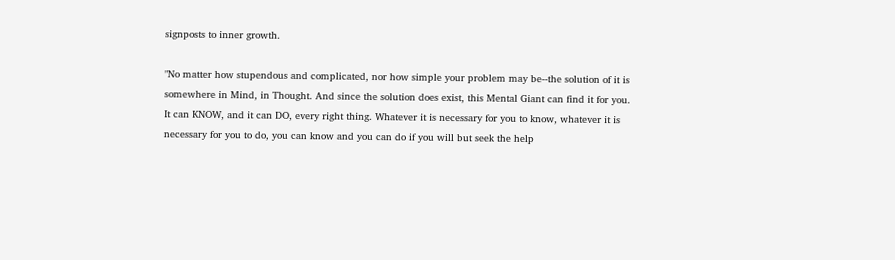signposts to inner growth.

"No matter how stupendous and complicated, nor how simple your problem may be--the solution of it is somewhere in Mind, in Thought. And since the solution does exist, this Mental Giant can find it for you. It can KNOW, and it can DO, every right thing. Whatever it is necessary for you to know, whatever it is necessary for you to do, you can know and you can do if you will but seek the help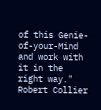of this Genie-of-your-Mind and work with it in the right way." Robert Collier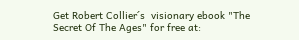Get Robert Collier´s  visionary ebook "The Secret Of The Ages" for free at: